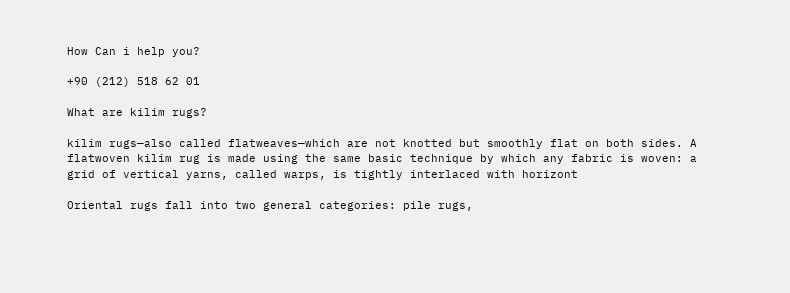How Can i help you?

+90 (212) 518 62 01

What are kilim rugs?

kilim rugs—also called flatweaves—which are not knotted but smoothly flat on both sides. A flatwoven kilim rug is made using the same basic technique by which any fabric is woven: a grid of vertical yarns, called warps, is tightly interlaced with horizont

Oriental rugs fall into two general categories: pile rugs,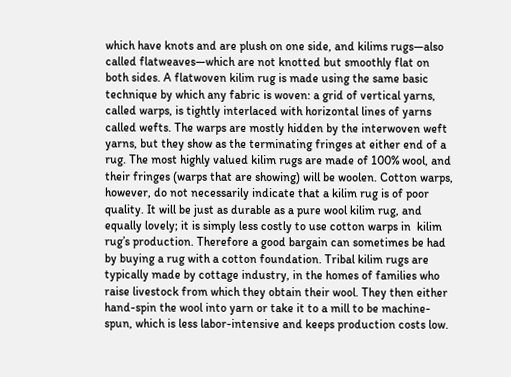which have knots and are plush on one side, and kilims rugs—also called flatweaves—which are not knotted but smoothly flat on both sides. A flatwoven kilim rug is made using the same basic technique by which any fabric is woven: a grid of vertical yarns, called warps, is tightly interlaced with horizontal lines of yarns called wefts. The warps are mostly hidden by the interwoven weft yarns, but they show as the terminating fringes at either end of a rug. The most highly valued kilim rugs are made of 100% wool, and their fringes (warps that are showing) will be woolen. Cotton warps, however, do not necessarily indicate that a kilim rug is of poor quality. It will be just as durable as a pure wool kilim rug, and equally lovely; it is simply less costly to use cotton warps in  kilim rug’s production. Therefore a good bargain can sometimes be had by buying a rug with a cotton foundation. Tribal kilim rugs are typically made by cottage industry, in the homes of families who raise livestock from which they obtain their wool. They then either hand-spin the wool into yarn or take it to a mill to be machine-spun, which is less labor-intensive and keeps production costs low.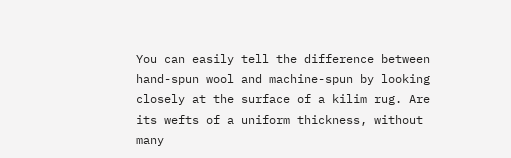You can easily tell the difference between hand-spun wool and machine-spun by looking closely at the surface of a kilim rug. Are its wefts of a uniform thickness, without many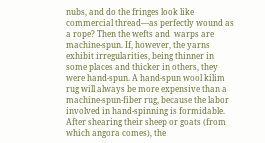nubs, and do the fringes look like commercial thread—as perfectly wound as a rope? Then the wefts and  warps are machine-spun. If, however, the yarns exhibit irregularities, being thinner in some places and thicker in others, they were hand-spun. A hand-spun wool kilim rug will always be more expensive than a machine-spun-fiber rug, because the labor involved in hand-spinning is formidable. After shearing their sheep or goats (from which angora comes), the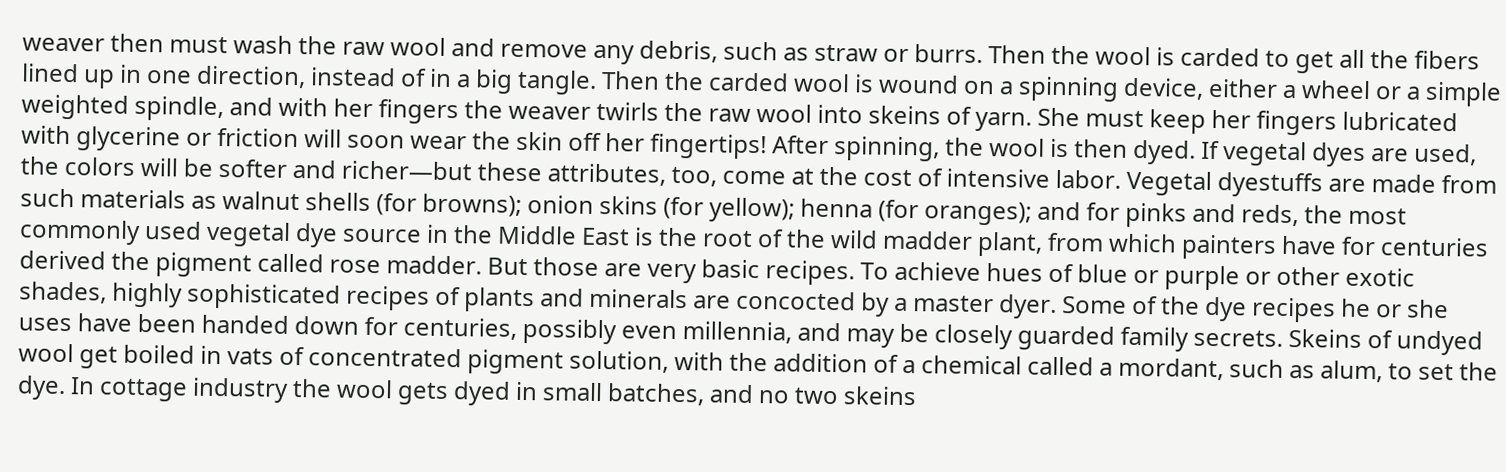weaver then must wash the raw wool and remove any debris, such as straw or burrs. Then the wool is carded to get all the fibers lined up in one direction, instead of in a big tangle. Then the carded wool is wound on a spinning device, either a wheel or a simple weighted spindle, and with her fingers the weaver twirls the raw wool into skeins of yarn. She must keep her fingers lubricated with glycerine or friction will soon wear the skin off her fingertips! After spinning, the wool is then dyed. If vegetal dyes are used, the colors will be softer and richer—but these attributes, too, come at the cost of intensive labor. Vegetal dyestuffs are made from such materials as walnut shells (for browns); onion skins (for yellow); henna (for oranges); and for pinks and reds, the most commonly used vegetal dye source in the Middle East is the root of the wild madder plant, from which painters have for centuries derived the pigment called rose madder. But those are very basic recipes. To achieve hues of blue or purple or other exotic shades, highly sophisticated recipes of plants and minerals are concocted by a master dyer. Some of the dye recipes he or she uses have been handed down for centuries, possibly even millennia, and may be closely guarded family secrets. Skeins of undyed wool get boiled in vats of concentrated pigment solution, with the addition of a chemical called a mordant, such as alum, to set the dye. In cottage industry the wool gets dyed in small batches, and no two skeins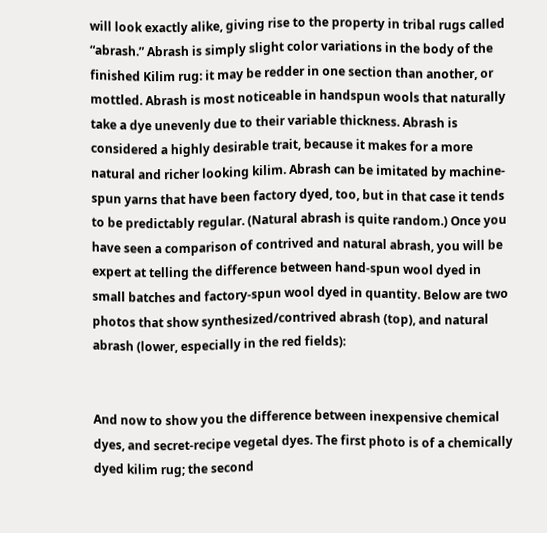will look exactly alike, giving rise to the property in tribal rugs called “abrash.” Abrash is simply slight color variations in the body of the finished Kilim rug: it may be redder in one section than another, or mottled. Abrash is most noticeable in handspun wools that naturally take a dye unevenly due to their variable thickness. Abrash is considered a highly desirable trait, because it makes for a more natural and richer looking kilim. Abrash can be imitated by machine-spun yarns that have been factory dyed, too, but in that case it tends to be predictably regular. (Natural abrash is quite random.) Once you have seen a comparison of contrived and natural abrash, you will be expert at telling the difference between hand-spun wool dyed in small batches and factory-spun wool dyed in quantity. Below are two photos that show synthesized/contrived abrash (top), and natural abrash (lower, especially in the red fields):


And now to show you the difference between inexpensive chemical dyes, and secret-recipe vegetal dyes. The first photo is of a chemically dyed kilim rug; the second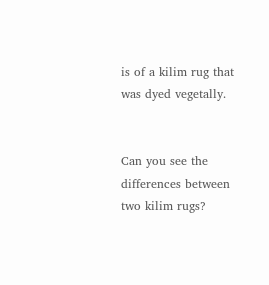is of a kilim rug that was dyed vegetally.


Can you see the differences between two kilim rugs?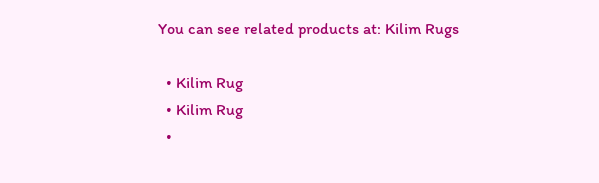You can see related products at: Kilim Rugs

  • Kilim Rug
  • Kilim Rug
  •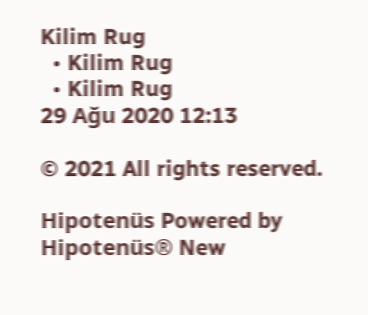Kilim Rug
  • Kilim Rug
  • Kilim Rug
29 Ağu 2020 12:13

© 2021 All rights reserved.

Hipotenüs Powered by Hipotenüs® New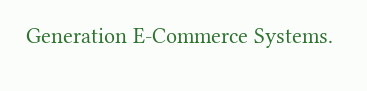Generation E-Commerce Systems.